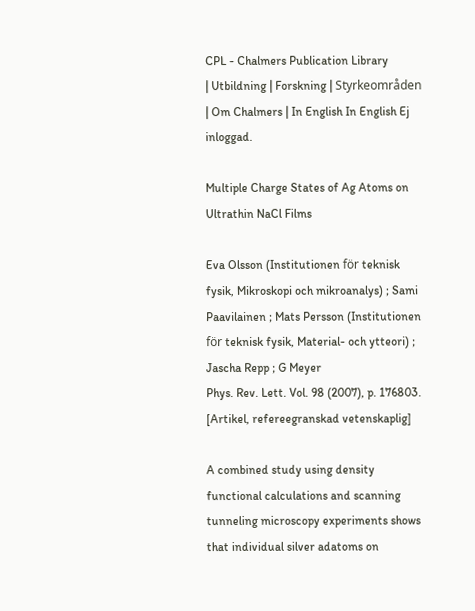CPL - Chalmers Publication Library
| Utbildning | Forskning | Styrkeområden | Om Chalmers | In English In English Ej inloggad.

Multiple Charge States of Ag Atoms on Ultrathin NaCl Films

Eva Olsson (Institutionen för teknisk fysik, Mikroskopi och mikroanalys) ; Sami Paavilainen ; Mats Persson (Institutionen för teknisk fysik, Material- och ytteori) ; Jascha Repp ; G Meyer
Phys. Rev. Lett. Vol. 98 (2007), p. 176803.
[Artikel, refereegranskad vetenskaplig]

A combined study using density functional calculations and scanning tunneling microscopy experiments shows that individual silver adatoms on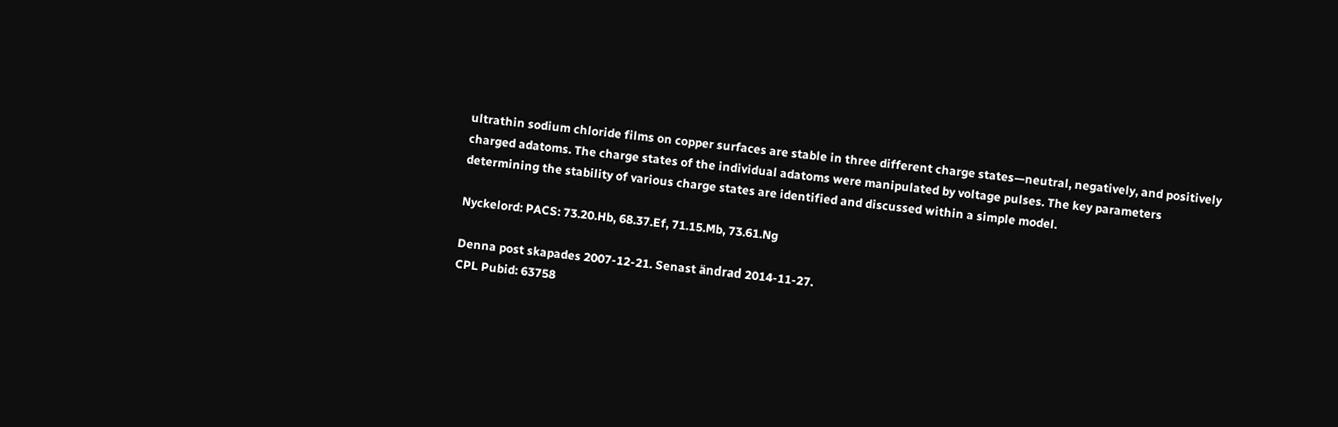ultrathin sodium chloride films on copper surfaces are stable in three different charge states—neutral, negatively, and positively charged adatoms. The charge states of the individual adatoms were manipulated by voltage pulses. The key parameters determining the stability of various charge states are identified and discussed within a simple model.

Nyckelord: PACS: 73.20.Hb, 68.37.Ef, 71.15.Mb, 73.61.Ng

Denna post skapades 2007-12-21. Senast ändrad 2014-11-27.
CPL Pubid: 63758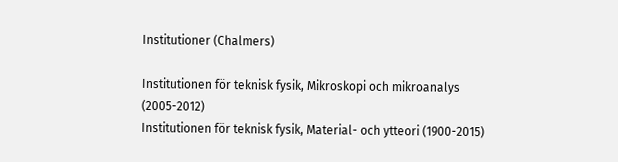Institutioner (Chalmers)

Institutionen för teknisk fysik, Mikroskopi och mikroanalys (2005-2012)
Institutionen för teknisk fysik, Material- och ytteori (1900-2015)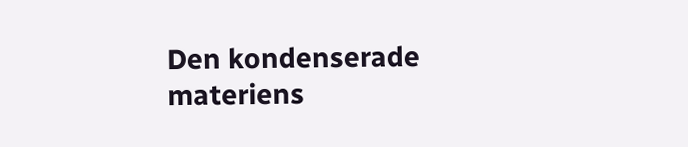Den kondenserade materiens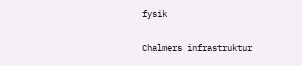fysik

Chalmers infrastruktur